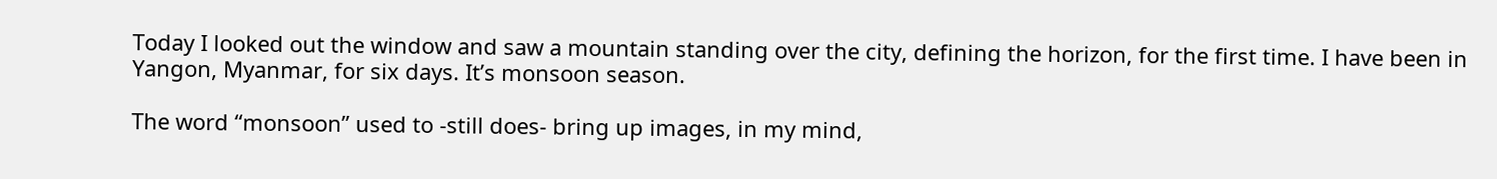Today I looked out the window and saw a mountain standing over the city, defining the horizon, for the first time. I have been in Yangon, Myanmar, for six days. It’s monsoon season.

The word “monsoon” used to -still does- bring up images, in my mind,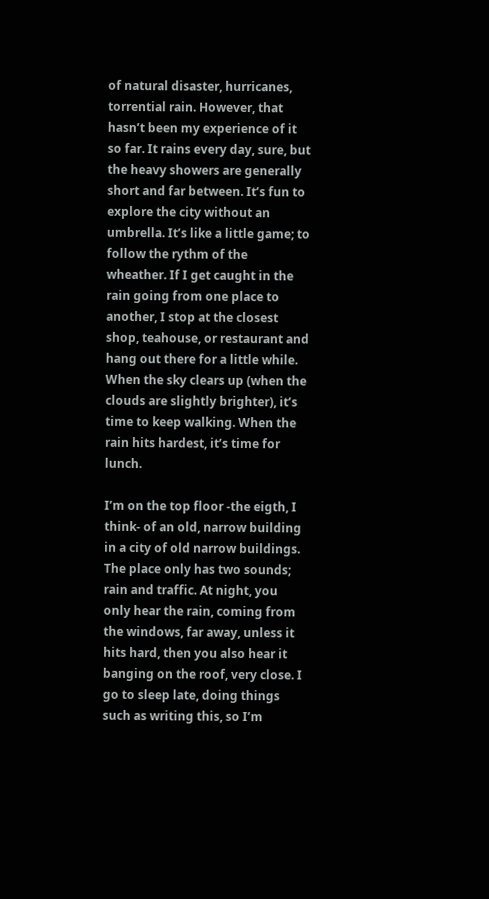of natural disaster, hurricanes, torrential rain. However, that hasn’t been my experience of it so far. It rains every day, sure, but the heavy showers are generally short and far between. It’s fun to explore the city without an umbrella. It’s like a little game; to follow the rythm of the wheather. If I get caught in the rain going from one place to another, I stop at the closest shop, teahouse, or restaurant and hang out there for a little while. When the sky clears up (when the clouds are slightly brighter), it’s time to keep walking. When the rain hits hardest, it’s time for lunch.

I’m on the top floor -the eigth, I think- of an old, narrow building in a city of old narrow buildings. The place only has two sounds; rain and traffic. At night, you only hear the rain, coming from the windows, far away, unless it hits hard, then you also hear it banging on the roof, very close. I go to sleep late, doing things such as writing this, so I’m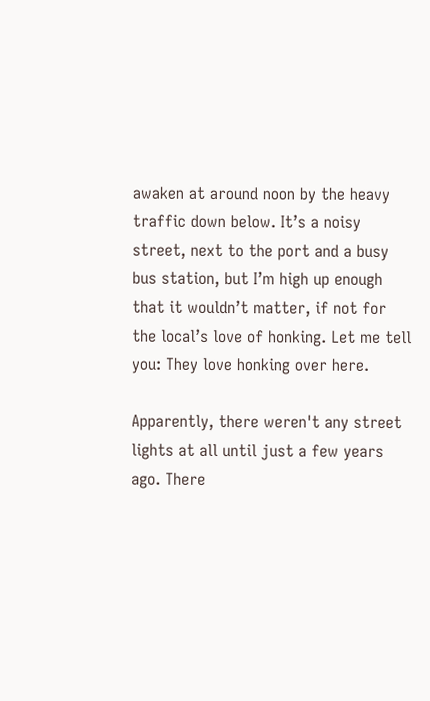awaken at around noon by the heavy traffic down below. It’s a noisy street, next to the port and a busy bus station, but I’m high up enough that it wouldn’t matter, if not for the local’s love of honking. Let me tell you: They love honking over here.

Apparently, there weren't any street lights at all until just a few years ago. There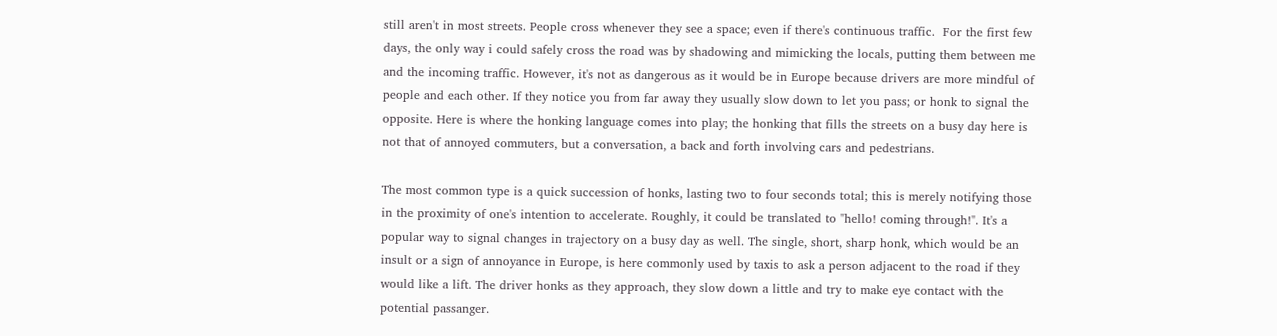still aren't in most streets. People cross whenever they see a space; even if there's continuous traffic.  For the first few days, the only way i could safely cross the road was by shadowing and mimicking the locals, putting them between me and the incoming traffic. However, it's not as dangerous as it would be in Europe because drivers are more mindful of people and each other. If they notice you from far away they usually slow down to let you pass; or honk to signal the opposite. Here is where the honking language comes into play; the honking that fills the streets on a busy day here is not that of annoyed commuters, but a conversation, a back and forth involving cars and pedestrians.

The most common type is a quick succession of honks, lasting two to four seconds total; this is merely notifying those in the proximity of one's intention to accelerate. Roughly, it could be translated to "hello! coming through!". It's a popular way to signal changes in trajectory on a busy day as well. The single, short, sharp honk, which would be an insult or a sign of annoyance in Europe, is here commonly used by taxis to ask a person adjacent to the road if they would like a lift. The driver honks as they approach, they slow down a little and try to make eye contact with the potential passanger.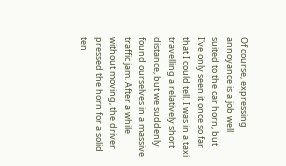Of course, expressing annoyance is a job well suited to the car horn, but I've only seen it once so far that I could tell. I was in a taxi travelling a relatively short distance, but we suddenly found ourselves in a massive traffic jam. After a while without moving, the driver pressed the horn for a solid ten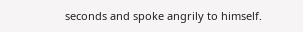seconds and spoke angrily to himself.